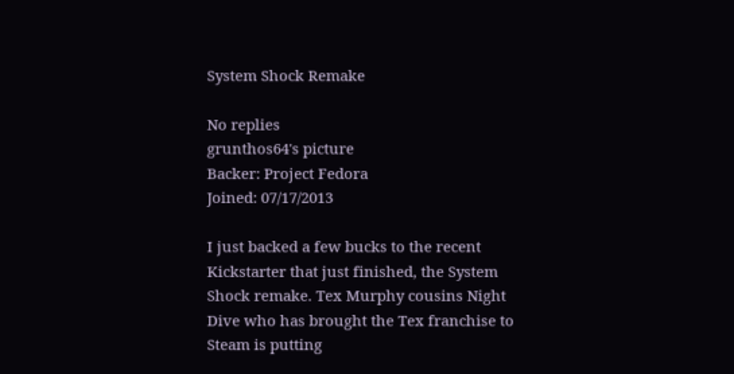System Shock Remake

No replies
grunthos64's picture
Backer: Project Fedora
Joined: 07/17/2013

I just backed a few bucks to the recent Kickstarter that just finished, the System Shock remake. Tex Murphy cousins Night Dive who has brought the Tex franchise to Steam is putting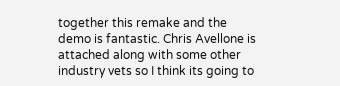together this remake and the demo is fantastic. Chris Avellone is attached along with some other industry vets so I think its going to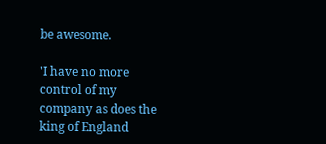be awesome.

'I have no more control of my company as does the king of England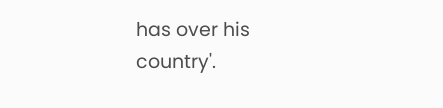has over his country'.